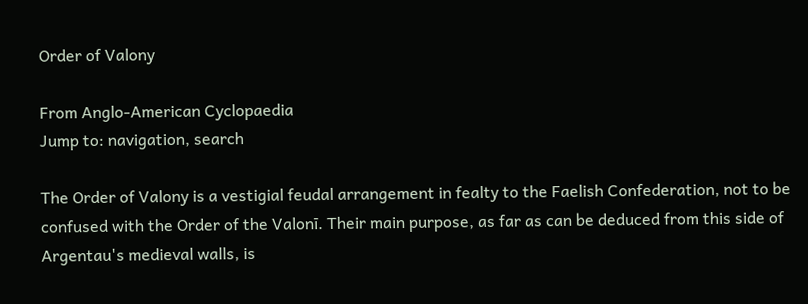Order of Valony

From Anglo-American Cyclopaedia
Jump to: navigation, search

The Order of Valony is a vestigial feudal arrangement in fealty to the Faelish Confederation, not to be confused with the Order of the Valonī. Their main purpose, as far as can be deduced from this side of Argentau's medieval walls, is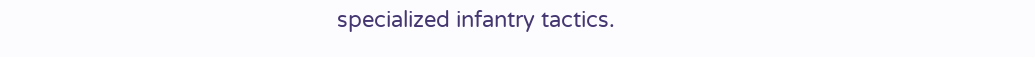specialized infantry tactics.